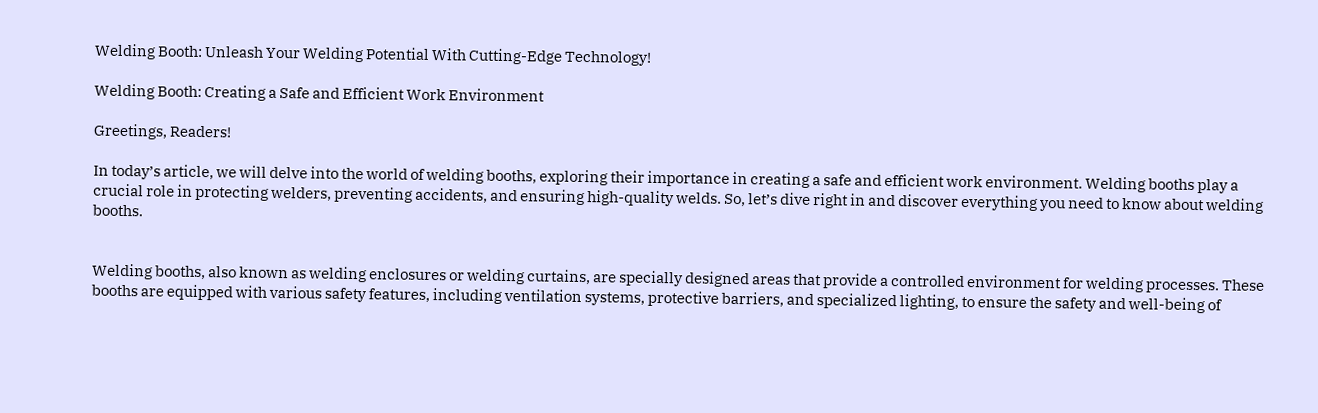Welding Booth: Unleash Your Welding Potential With Cutting-Edge Technology!

Welding Booth: Creating a Safe and Efficient Work Environment

Greetings, Readers!

In today’s article, we will delve into the world of welding booths, exploring their importance in creating a safe and efficient work environment. Welding booths play a crucial role in protecting welders, preventing accidents, and ensuring high-quality welds. So, let’s dive right in and discover everything you need to know about welding booths.


Welding booths, also known as welding enclosures or welding curtains, are specially designed areas that provide a controlled environment for welding processes. These booths are equipped with various safety features, including ventilation systems, protective barriers, and specialized lighting, to ensure the safety and well-being of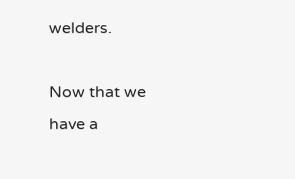welders.

Now that we have a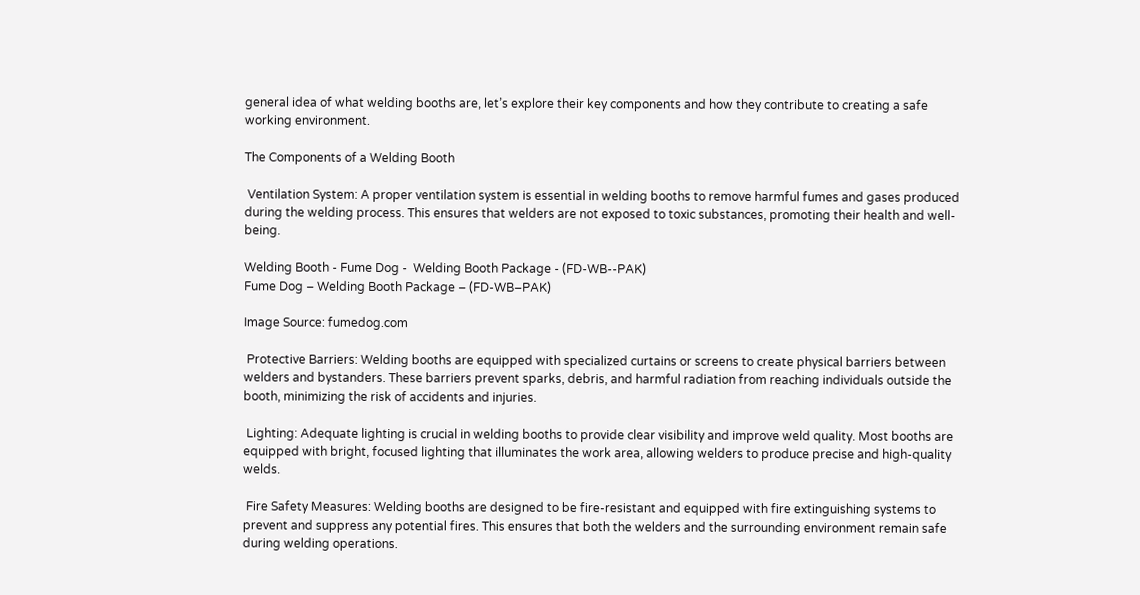general idea of what welding booths are, let’s explore their key components and how they contribute to creating a safe working environment.

The Components of a Welding Booth

 Ventilation System: A proper ventilation system is essential in welding booths to remove harmful fumes and gases produced during the welding process. This ensures that welders are not exposed to toxic substances, promoting their health and well-being.

Welding Booth - Fume Dog -  Welding Booth Package - (FD-WB--PAK)
Fume Dog – Welding Booth Package – (FD-WB–PAK)

Image Source: fumedog.com

 Protective Barriers: Welding booths are equipped with specialized curtains or screens to create physical barriers between welders and bystanders. These barriers prevent sparks, debris, and harmful radiation from reaching individuals outside the booth, minimizing the risk of accidents and injuries.

 Lighting: Adequate lighting is crucial in welding booths to provide clear visibility and improve weld quality. Most booths are equipped with bright, focused lighting that illuminates the work area, allowing welders to produce precise and high-quality welds.

 Fire Safety Measures: Welding booths are designed to be fire-resistant and equipped with fire extinguishing systems to prevent and suppress any potential fires. This ensures that both the welders and the surrounding environment remain safe during welding operations.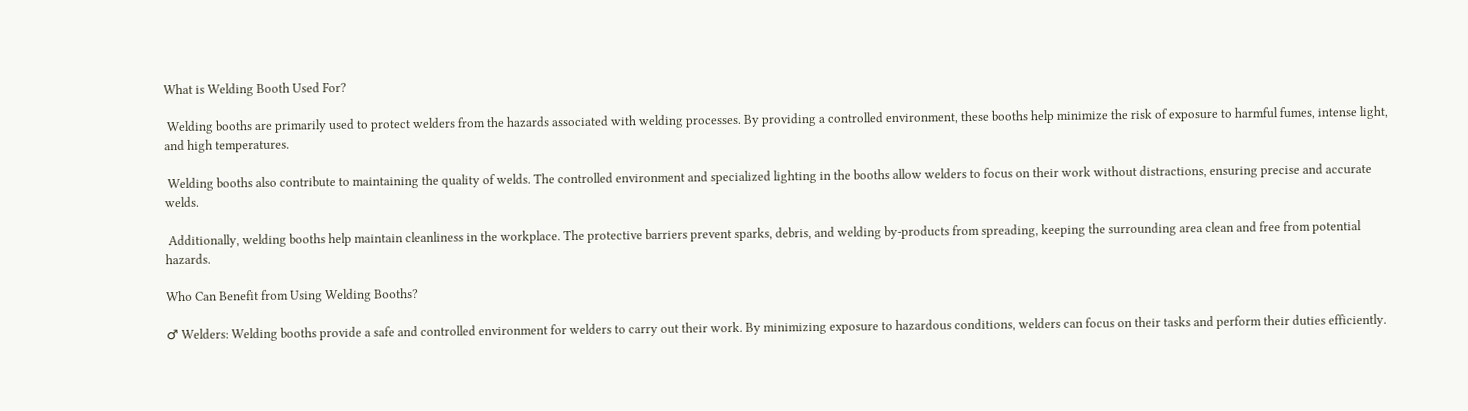What is Welding Booth Used For?

 Welding booths are primarily used to protect welders from the hazards associated with welding processes. By providing a controlled environment, these booths help minimize the risk of exposure to harmful fumes, intense light, and high temperatures.

 Welding booths also contribute to maintaining the quality of welds. The controlled environment and specialized lighting in the booths allow welders to focus on their work without distractions, ensuring precise and accurate welds.

 Additionally, welding booths help maintain cleanliness in the workplace. The protective barriers prevent sparks, debris, and welding by-products from spreading, keeping the surrounding area clean and free from potential hazards.

Who Can Benefit from Using Welding Booths?

♂ Welders: Welding booths provide a safe and controlled environment for welders to carry out their work. By minimizing exposure to hazardous conditions, welders can focus on their tasks and perform their duties efficiently.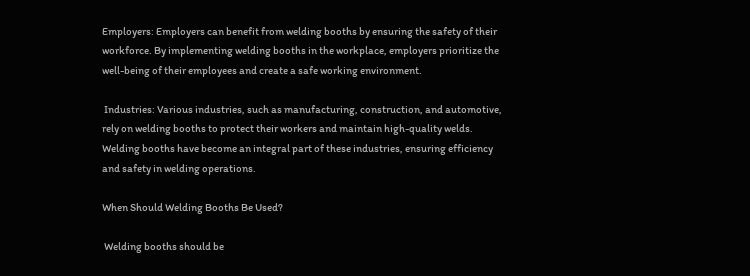Employers: Employers can benefit from welding booths by ensuring the safety of their workforce. By implementing welding booths in the workplace, employers prioritize the well-being of their employees and create a safe working environment.

 Industries: Various industries, such as manufacturing, construction, and automotive, rely on welding booths to protect their workers and maintain high-quality welds. Welding booths have become an integral part of these industries, ensuring efficiency and safety in welding operations.

When Should Welding Booths Be Used?

 Welding booths should be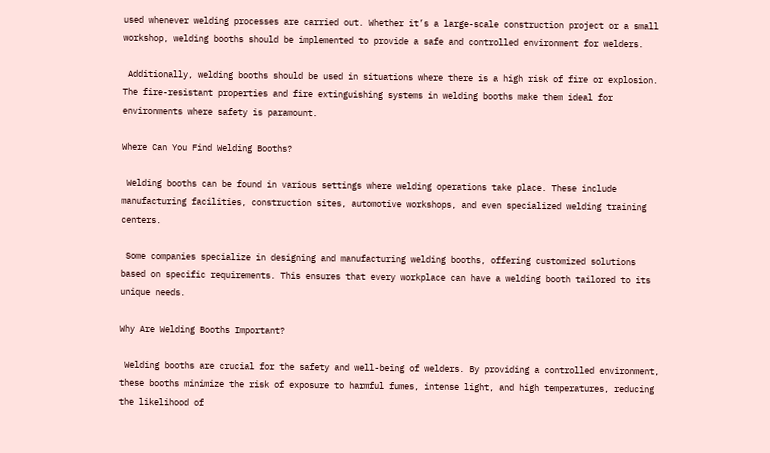used whenever welding processes are carried out. Whether it’s a large-scale construction project or a small workshop, welding booths should be implemented to provide a safe and controlled environment for welders.

 Additionally, welding booths should be used in situations where there is a high risk of fire or explosion. The fire-resistant properties and fire extinguishing systems in welding booths make them ideal for environments where safety is paramount.

Where Can You Find Welding Booths?

 Welding booths can be found in various settings where welding operations take place. These include manufacturing facilities, construction sites, automotive workshops, and even specialized welding training centers.

 Some companies specialize in designing and manufacturing welding booths, offering customized solutions based on specific requirements. This ensures that every workplace can have a welding booth tailored to its unique needs.

Why Are Welding Booths Important?

 Welding booths are crucial for the safety and well-being of welders. By providing a controlled environment, these booths minimize the risk of exposure to harmful fumes, intense light, and high temperatures, reducing the likelihood of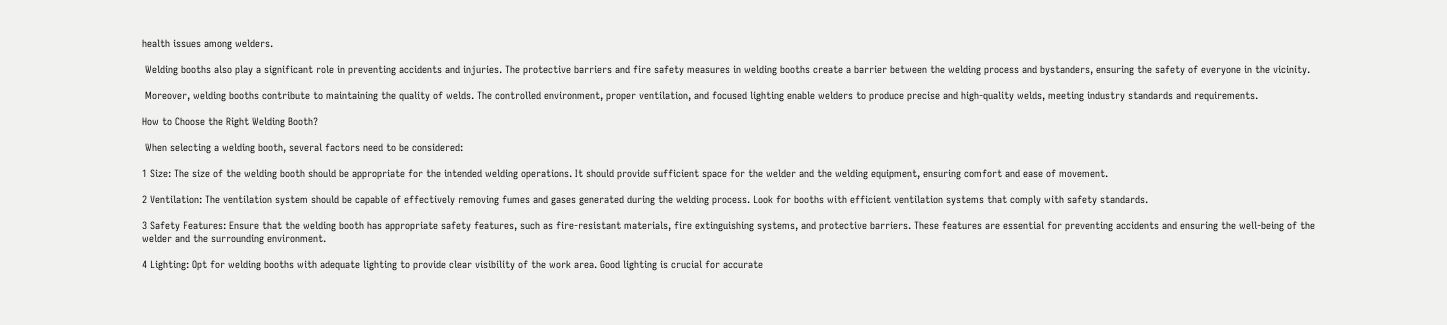health issues among welders.

 Welding booths also play a significant role in preventing accidents and injuries. The protective barriers and fire safety measures in welding booths create a barrier between the welding process and bystanders, ensuring the safety of everyone in the vicinity.

 Moreover, welding booths contribute to maintaining the quality of welds. The controlled environment, proper ventilation, and focused lighting enable welders to produce precise and high-quality welds, meeting industry standards and requirements.

How to Choose the Right Welding Booth?

 When selecting a welding booth, several factors need to be considered:

1 Size: The size of the welding booth should be appropriate for the intended welding operations. It should provide sufficient space for the welder and the welding equipment, ensuring comfort and ease of movement.

2 Ventilation: The ventilation system should be capable of effectively removing fumes and gases generated during the welding process. Look for booths with efficient ventilation systems that comply with safety standards.

3 Safety Features: Ensure that the welding booth has appropriate safety features, such as fire-resistant materials, fire extinguishing systems, and protective barriers. These features are essential for preventing accidents and ensuring the well-being of the welder and the surrounding environment.

4 Lighting: Opt for welding booths with adequate lighting to provide clear visibility of the work area. Good lighting is crucial for accurate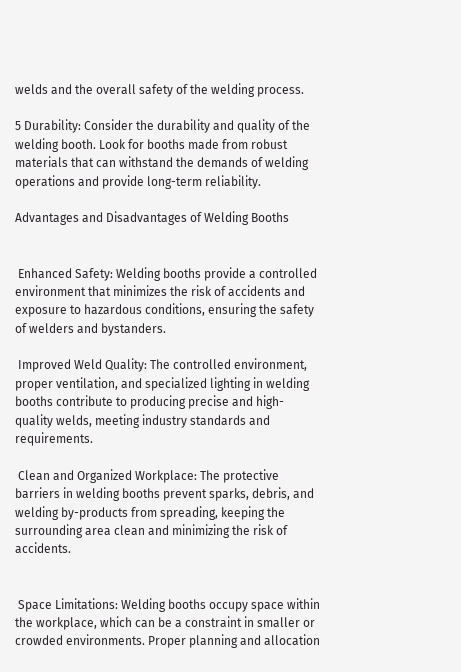welds and the overall safety of the welding process.

5 Durability: Consider the durability and quality of the welding booth. Look for booths made from robust materials that can withstand the demands of welding operations and provide long-term reliability.

Advantages and Disadvantages of Welding Booths


 Enhanced Safety: Welding booths provide a controlled environment that minimizes the risk of accidents and exposure to hazardous conditions, ensuring the safety of welders and bystanders.

 Improved Weld Quality: The controlled environment, proper ventilation, and specialized lighting in welding booths contribute to producing precise and high-quality welds, meeting industry standards and requirements.

 Clean and Organized Workplace: The protective barriers in welding booths prevent sparks, debris, and welding by-products from spreading, keeping the surrounding area clean and minimizing the risk of accidents.


 Space Limitations: Welding booths occupy space within the workplace, which can be a constraint in smaller or crowded environments. Proper planning and allocation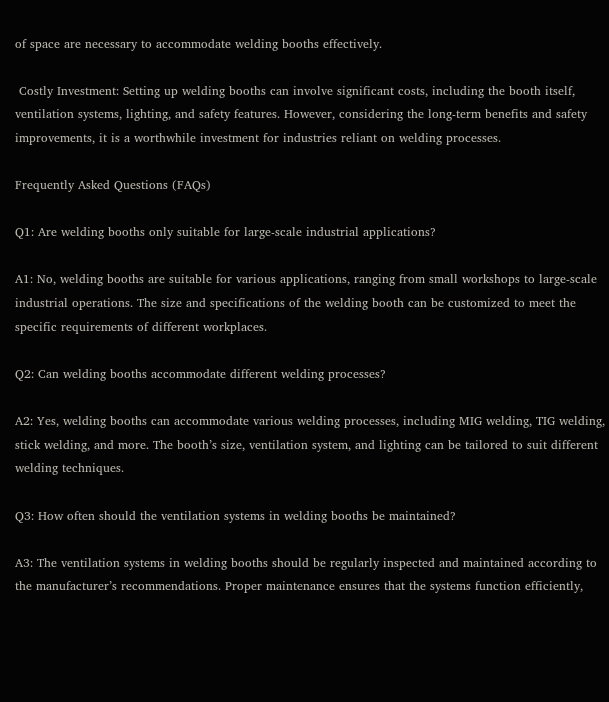of space are necessary to accommodate welding booths effectively.

 Costly Investment: Setting up welding booths can involve significant costs, including the booth itself, ventilation systems, lighting, and safety features. However, considering the long-term benefits and safety improvements, it is a worthwhile investment for industries reliant on welding processes.

Frequently Asked Questions (FAQs)

Q1: Are welding booths only suitable for large-scale industrial applications?

A1: No, welding booths are suitable for various applications, ranging from small workshops to large-scale industrial operations. The size and specifications of the welding booth can be customized to meet the specific requirements of different workplaces.

Q2: Can welding booths accommodate different welding processes?

A2: Yes, welding booths can accommodate various welding processes, including MIG welding, TIG welding, stick welding, and more. The booth’s size, ventilation system, and lighting can be tailored to suit different welding techniques.

Q3: How often should the ventilation systems in welding booths be maintained?

A3: The ventilation systems in welding booths should be regularly inspected and maintained according to the manufacturer’s recommendations. Proper maintenance ensures that the systems function efficiently,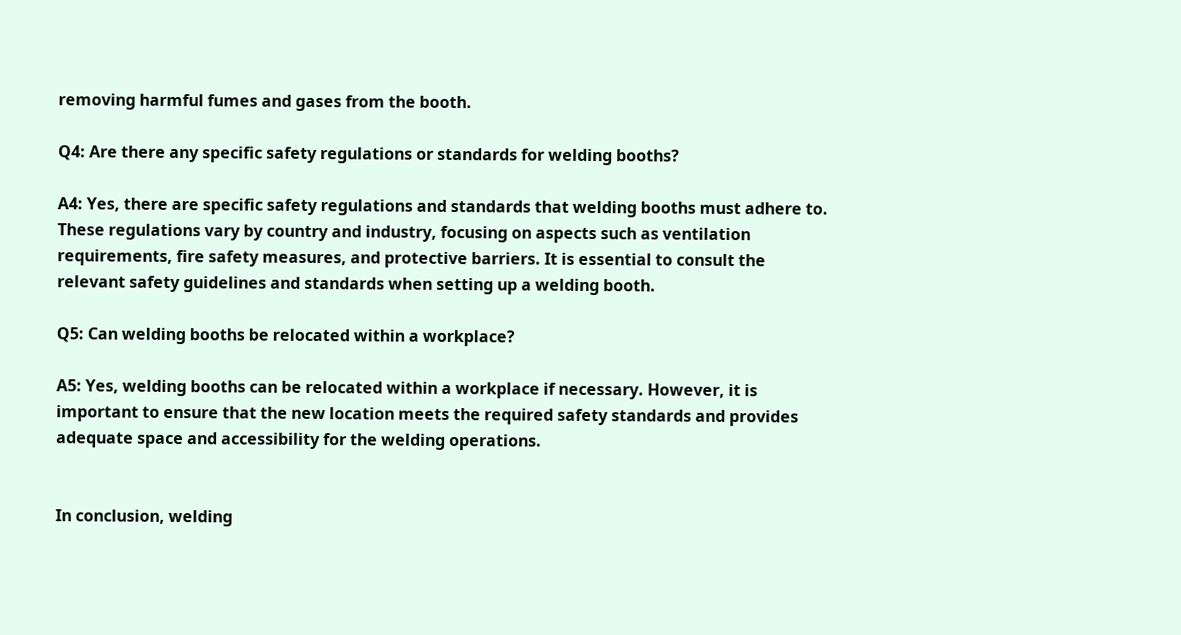removing harmful fumes and gases from the booth.

Q4: Are there any specific safety regulations or standards for welding booths?

A4: Yes, there are specific safety regulations and standards that welding booths must adhere to. These regulations vary by country and industry, focusing on aspects such as ventilation requirements, fire safety measures, and protective barriers. It is essential to consult the relevant safety guidelines and standards when setting up a welding booth.

Q5: Can welding booths be relocated within a workplace?

A5: Yes, welding booths can be relocated within a workplace if necessary. However, it is important to ensure that the new location meets the required safety standards and provides adequate space and accessibility for the welding operations.


In conclusion, welding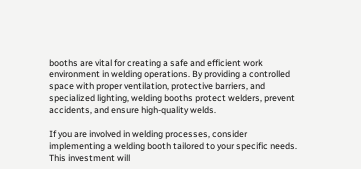booths are vital for creating a safe and efficient work environment in welding operations. By providing a controlled space with proper ventilation, protective barriers, and specialized lighting, welding booths protect welders, prevent accidents, and ensure high-quality welds.

If you are involved in welding processes, consider implementing a welding booth tailored to your specific needs. This investment will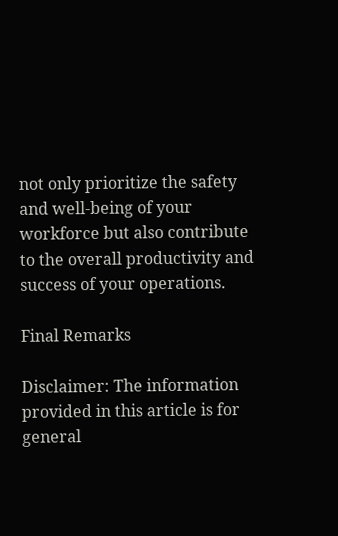not only prioritize the safety and well-being of your workforce but also contribute to the overall productivity and success of your operations.

Final Remarks

Disclaimer: The information provided in this article is for general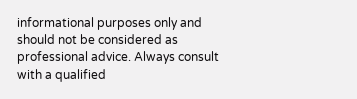informational purposes only and should not be considered as professional advice. Always consult with a qualified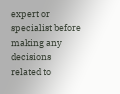expert or specialist before making any decisions related to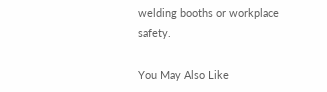welding booths or workplace safety.

You May Also Like